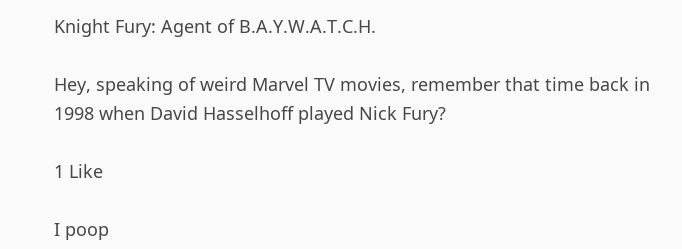Knight Fury: Agent of B.A.Y.W.A.T.C.H.

Hey, speaking of weird Marvel TV movies, remember that time back in 1998 when David Hasselhoff played Nick Fury?

1 Like

I poop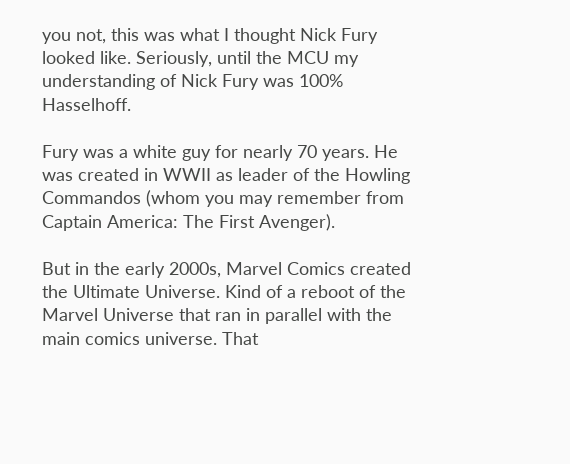you not, this was what I thought Nick Fury looked like. Seriously, until the MCU my understanding of Nick Fury was 100% Hasselhoff.

Fury was a white guy for nearly 70 years. He was created in WWII as leader of the Howling Commandos (whom you may remember from Captain America: The First Avenger).

But in the early 2000s, Marvel Comics created the Ultimate Universe. Kind of a reboot of the Marvel Universe that ran in parallel with the main comics universe. That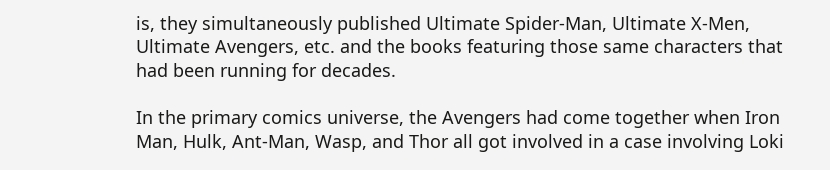is, they simultaneously published Ultimate Spider-Man, Ultimate X-Men, Ultimate Avengers, etc. and the books featuring those same characters that had been running for decades.

In the primary comics universe, the Avengers had come together when Iron Man, Hulk, Ant-Man, Wasp, and Thor all got involved in a case involving Loki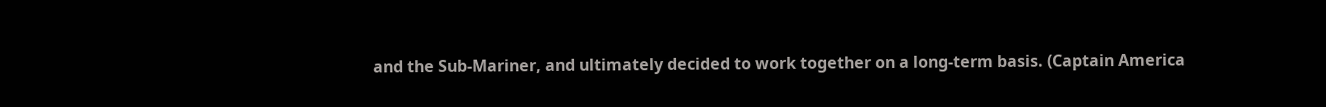and the Sub-Mariner, and ultimately decided to work together on a long-term basis. (Captain America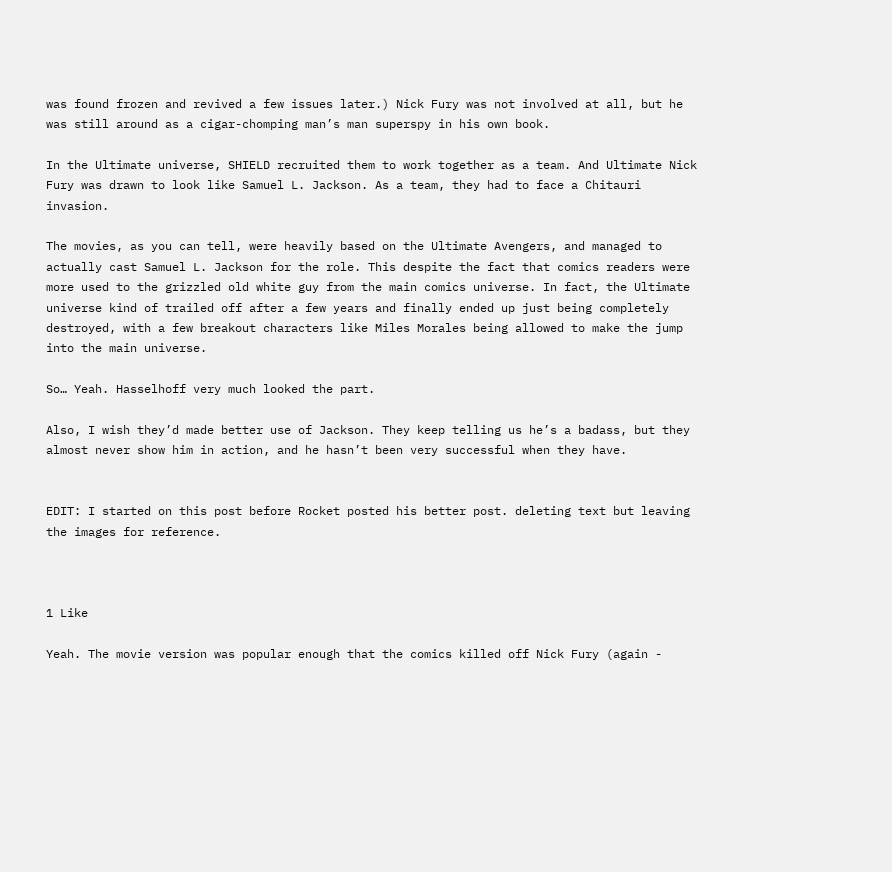was found frozen and revived a few issues later.) Nick Fury was not involved at all, but he was still around as a cigar-chomping man’s man superspy in his own book.

In the Ultimate universe, SHIELD recruited them to work together as a team. And Ultimate Nick Fury was drawn to look like Samuel L. Jackson. As a team, they had to face a Chitauri invasion.

The movies, as you can tell, were heavily based on the Ultimate Avengers, and managed to actually cast Samuel L. Jackson for the role. This despite the fact that comics readers were more used to the grizzled old white guy from the main comics universe. In fact, the Ultimate universe kind of trailed off after a few years and finally ended up just being completely destroyed, with a few breakout characters like Miles Morales being allowed to make the jump into the main universe.

So… Yeah. Hasselhoff very much looked the part.

Also, I wish they’d made better use of Jackson. They keep telling us he’s a badass, but they almost never show him in action, and he hasn’t been very successful when they have.


EDIT: I started on this post before Rocket posted his better post. deleting text but leaving the images for reference.



1 Like

Yeah. The movie version was popular enough that the comics killed off Nick Fury (again -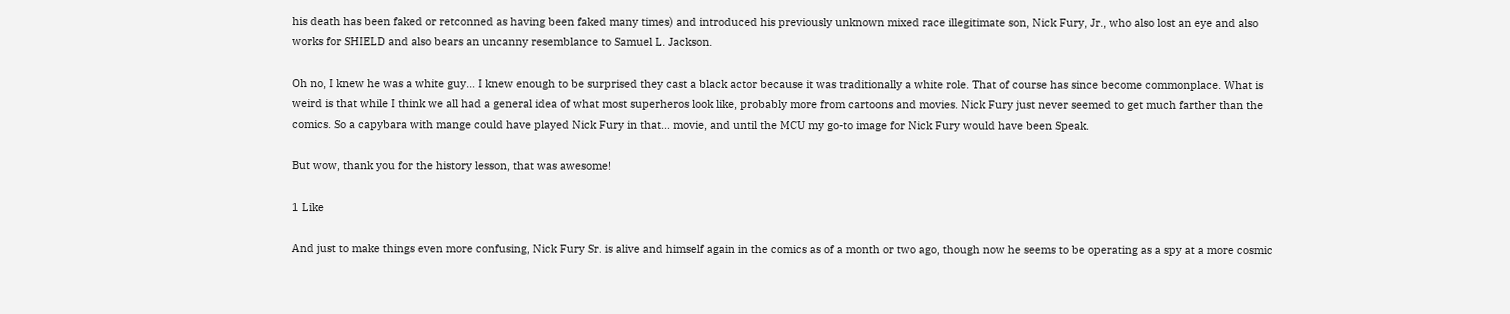his death has been faked or retconned as having been faked many times) and introduced his previously unknown mixed race illegitimate son, Nick Fury, Jr., who also lost an eye and also works for SHIELD and also bears an uncanny resemblance to Samuel L. Jackson.

Oh no, I knew he was a white guy… I knew enough to be surprised they cast a black actor because it was traditionally a white role. That of course has since become commonplace. What is weird is that while I think we all had a general idea of what most superheros look like, probably more from cartoons and movies. Nick Fury just never seemed to get much farther than the comics. So a capybara with mange could have played Nick Fury in that… movie, and until the MCU my go-to image for Nick Fury would have been Speak.

But wow, thank you for the history lesson, that was awesome!

1 Like

And just to make things even more confusing, Nick Fury Sr. is alive and himself again in the comics as of a month or two ago, though now he seems to be operating as a spy at a more cosmic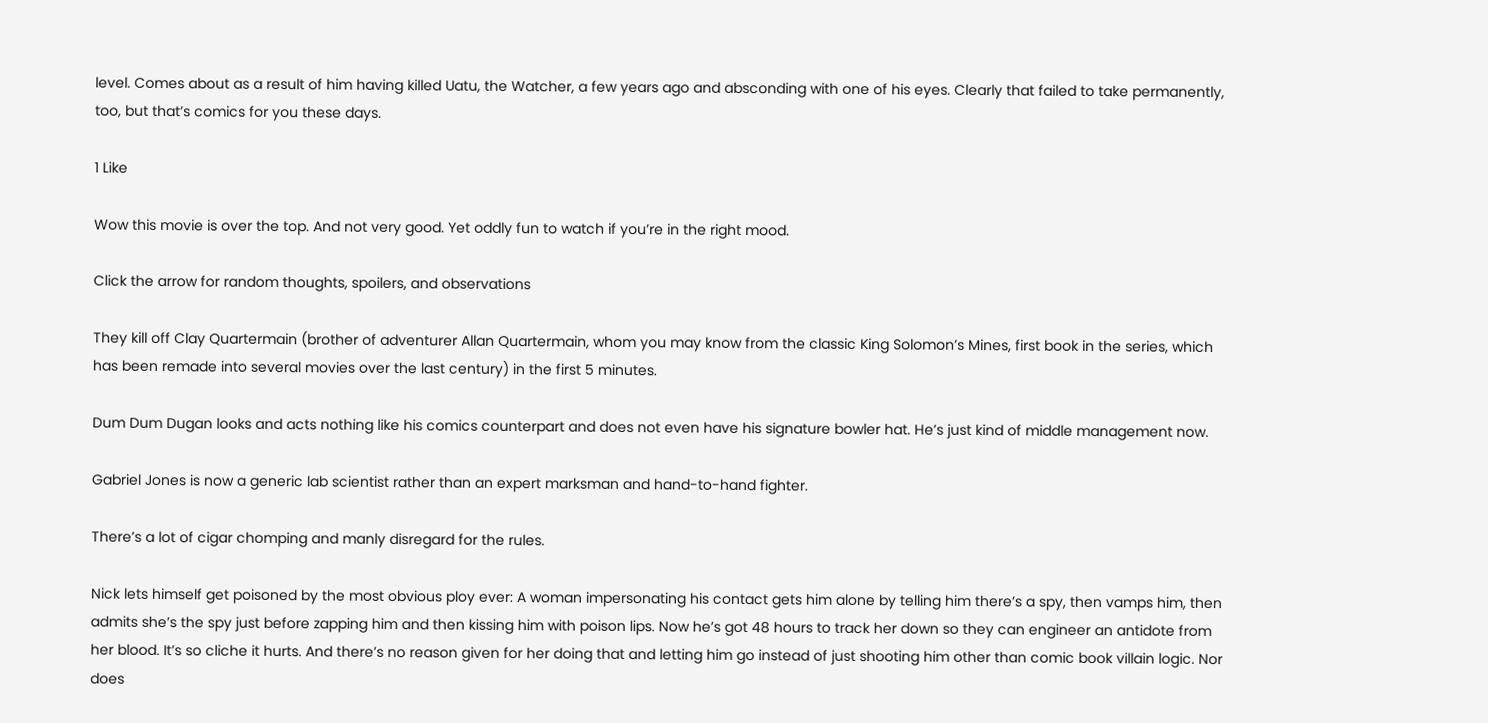level. Comes about as a result of him having killed Uatu, the Watcher, a few years ago and absconding with one of his eyes. Clearly that failed to take permanently, too, but that’s comics for you these days.

1 Like

Wow this movie is over the top. And not very good. Yet oddly fun to watch if you’re in the right mood.

Click the arrow for random thoughts, spoilers, and observations

They kill off Clay Quartermain (brother of adventurer Allan Quartermain, whom you may know from the classic King Solomon’s Mines, first book in the series, which has been remade into several movies over the last century) in the first 5 minutes.

Dum Dum Dugan looks and acts nothing like his comics counterpart and does not even have his signature bowler hat. He’s just kind of middle management now.

Gabriel Jones is now a generic lab scientist rather than an expert marksman and hand-to-hand fighter.

There’s a lot of cigar chomping and manly disregard for the rules.

Nick lets himself get poisoned by the most obvious ploy ever: A woman impersonating his contact gets him alone by telling him there’s a spy, then vamps him, then admits she’s the spy just before zapping him and then kissing him with poison lips. Now he’s got 48 hours to track her down so they can engineer an antidote from her blood. It’s so cliche it hurts. And there’s no reason given for her doing that and letting him go instead of just shooting him other than comic book villain logic. Nor does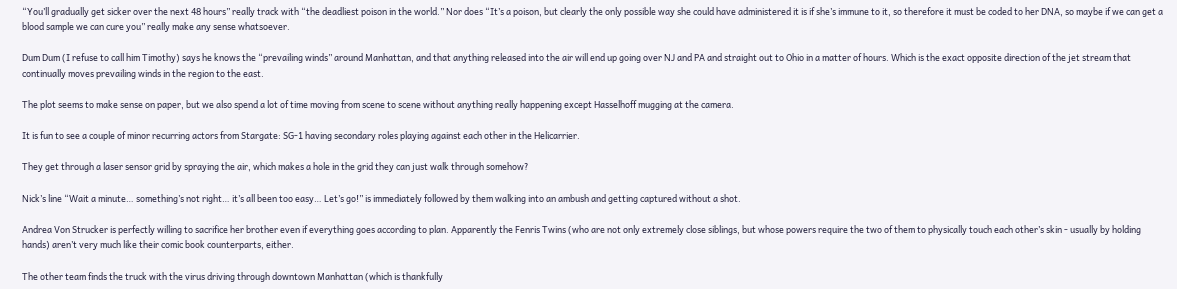“You’ll gradually get sicker over the next 48 hours” really track with “the deadliest poison in the world.” Nor does “It’s a poison, but clearly the only possible way she could have administered it is if she’s immune to it, so therefore it must be coded to her DNA, so maybe if we can get a blood sample we can cure you” really make any sense whatsoever.

Dum Dum (I refuse to call him Timothy) says he knows the “prevailing winds” around Manhattan, and that anything released into the air will end up going over NJ and PA and straight out to Ohio in a matter of hours. Which is the exact opposite direction of the jet stream that continually moves prevailing winds in the region to the east.

The plot seems to make sense on paper, but we also spend a lot of time moving from scene to scene without anything really happening except Hasselhoff mugging at the camera.

It is fun to see a couple of minor recurring actors from Stargate: SG-1 having secondary roles playing against each other in the Helicarrier.

They get through a laser sensor grid by spraying the air, which makes a hole in the grid they can just walk through somehow?

Nick’s line “Wait a minute… something’s not right… it’s all been too easy… Let’s go!” is immediately followed by them walking into an ambush and getting captured without a shot.

Andrea Von Strucker is perfectly willing to sacrifice her brother even if everything goes according to plan. Apparently the Fenris Twins (who are not only extremely close siblings, but whose powers require the two of them to physically touch each other’s skin - usually by holding hands) aren’t very much like their comic book counterparts, either.

The other team finds the truck with the virus driving through downtown Manhattan (which is thankfully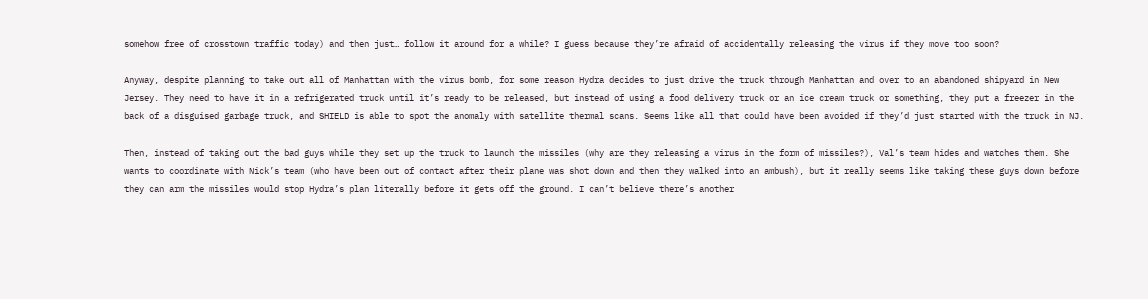somehow free of crosstown traffic today) and then just… follow it around for a while? I guess because they’re afraid of accidentally releasing the virus if they move too soon?

Anyway, despite planning to take out all of Manhattan with the virus bomb, for some reason Hydra decides to just drive the truck through Manhattan and over to an abandoned shipyard in New Jersey. They need to have it in a refrigerated truck until it’s ready to be released, but instead of using a food delivery truck or an ice cream truck or something, they put a freezer in the back of a disguised garbage truck, and SHIELD is able to spot the anomaly with satellite thermal scans. Seems like all that could have been avoided if they’d just started with the truck in NJ.

Then, instead of taking out the bad guys while they set up the truck to launch the missiles (why are they releasing a virus in the form of missiles?), Val’s team hides and watches them. She wants to coordinate with Nick’s team (who have been out of contact after their plane was shot down and then they walked into an ambush), but it really seems like taking these guys down before they can arm the missiles would stop Hydra’s plan literally before it gets off the ground. I can’t believe there’s another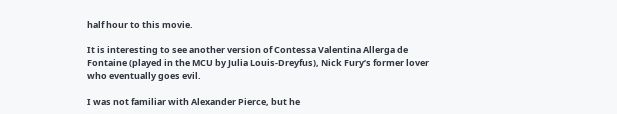half hour to this movie.

It is interesting to see another version of Contessa Valentina Allerga de Fontaine (played in the MCU by Julia Louis-Dreyfus), Nick Fury’s former lover who eventually goes evil.

I was not familiar with Alexander Pierce, but he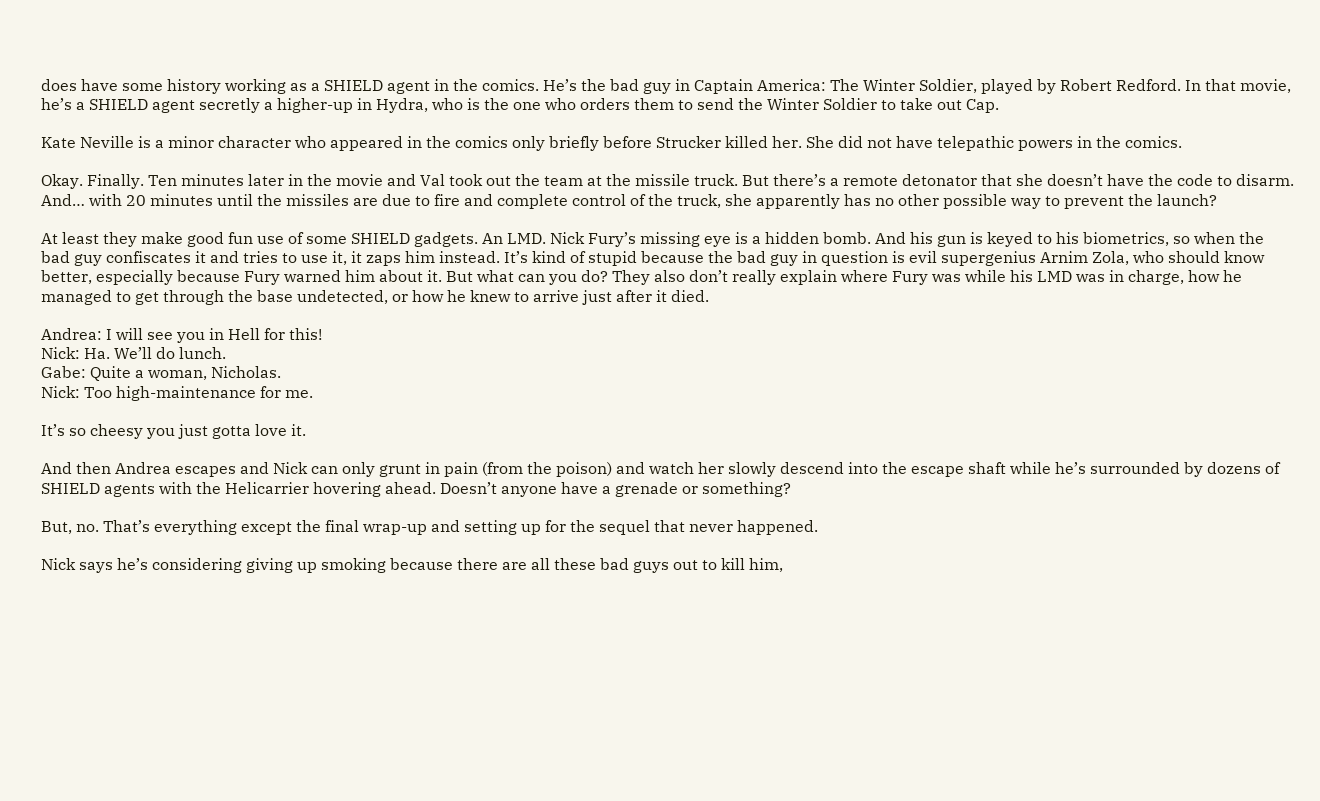does have some history working as a SHIELD agent in the comics. He’s the bad guy in Captain America: The Winter Soldier, played by Robert Redford. In that movie, he’s a SHIELD agent secretly a higher-up in Hydra, who is the one who orders them to send the Winter Soldier to take out Cap.

Kate Neville is a minor character who appeared in the comics only briefly before Strucker killed her. She did not have telepathic powers in the comics.

Okay. Finally. Ten minutes later in the movie and Val took out the team at the missile truck. But there’s a remote detonator that she doesn’t have the code to disarm. And… with 20 minutes until the missiles are due to fire and complete control of the truck, she apparently has no other possible way to prevent the launch?

At least they make good fun use of some SHIELD gadgets. An LMD. Nick Fury’s missing eye is a hidden bomb. And his gun is keyed to his biometrics, so when the bad guy confiscates it and tries to use it, it zaps him instead. It’s kind of stupid because the bad guy in question is evil supergenius Arnim Zola, who should know better, especially because Fury warned him about it. But what can you do? They also don’t really explain where Fury was while his LMD was in charge, how he managed to get through the base undetected, or how he knew to arrive just after it died.

Andrea: I will see you in Hell for this!
Nick: Ha. We’ll do lunch.
Gabe: Quite a woman, Nicholas.
Nick: Too high-maintenance for me.

It’s so cheesy you just gotta love it.

And then Andrea escapes and Nick can only grunt in pain (from the poison) and watch her slowly descend into the escape shaft while he’s surrounded by dozens of SHIELD agents with the Helicarrier hovering ahead. Doesn’t anyone have a grenade or something?

But, no. That’s everything except the final wrap-up and setting up for the sequel that never happened.

Nick says he’s considering giving up smoking because there are all these bad guys out to kill him,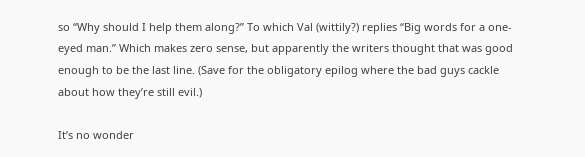so “Why should I help them along?” To which Val (wittily?) replies “Big words for a one-eyed man.” Which makes zero sense, but apparently the writers thought that was good enough to be the last line. (Save for the obligatory epilog where the bad guys cackle about how they’re still evil.)

It’s no wonder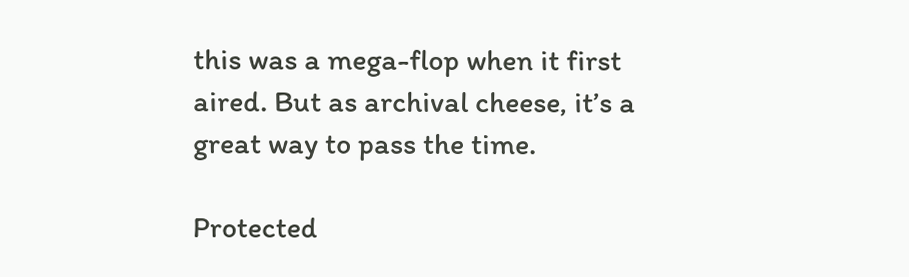this was a mega-flop when it first aired. But as archival cheese, it’s a great way to pass the time.

Protected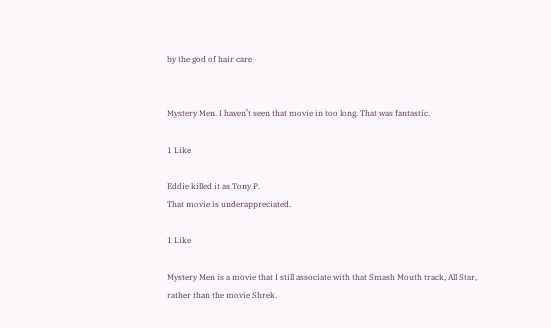by the god of hair care


Mystery Men. I haven’t seen that movie in too long. That was fantastic.

1 Like

Eddie killed it as Tony P.
That movie is underappreciated.

1 Like

Mystery Men is a movie that I still associate with that Smash Mouth track, All Star, rather than the movie Shrek.